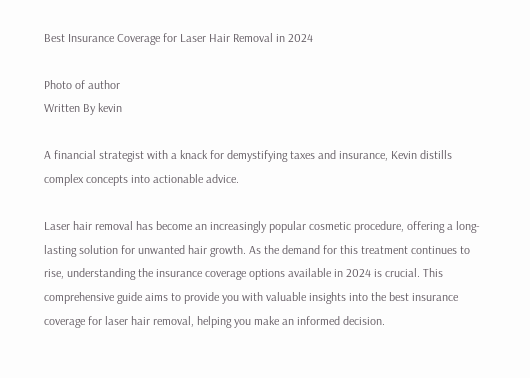Best Insurance Coverage for Laser Hair Removal in 2024

Photo of author
Written By kevin

A financial strategist with a knack for demystifying taxes and insurance, Kevin distills complex concepts into actionable advice.

Laser hair removal has become an increasingly popular cosmetic procedure, offering a long-lasting solution for unwanted hair growth. As the demand for this treatment continues to rise, understanding the insurance coverage options available in 2024 is crucial. This comprehensive guide aims to provide you with valuable insights into the best insurance coverage for laser hair removal, helping you make an informed decision.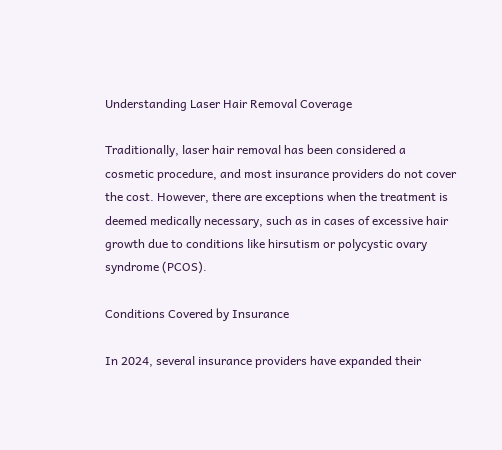Understanding Laser Hair Removal Coverage

Traditionally, laser hair removal has been considered a cosmetic procedure, and most insurance providers do not cover the cost. However, there are exceptions when the treatment is deemed medically necessary, such as in cases of excessive hair growth due to conditions like hirsutism or polycystic ovary syndrome (PCOS).

Conditions Covered by Insurance

In 2024, several insurance providers have expanded their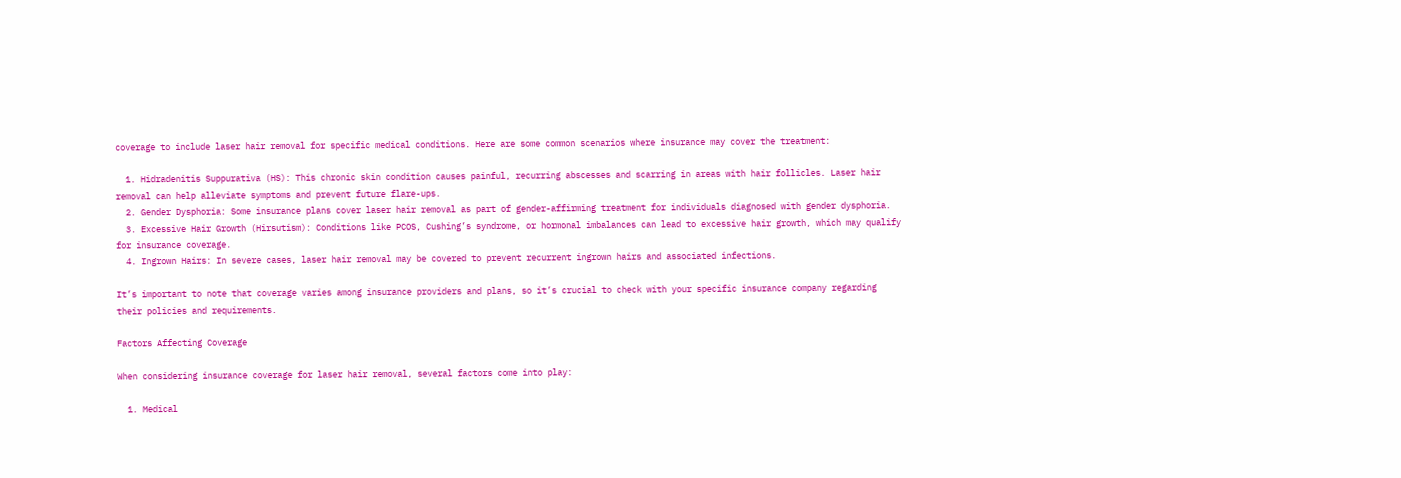coverage to include laser hair removal for specific medical conditions. Here are some common scenarios where insurance may cover the treatment:

  1. Hidradenitis Suppurativa (HS): This chronic skin condition causes painful, recurring abscesses and scarring in areas with hair follicles. Laser hair removal can help alleviate symptoms and prevent future flare-ups.
  2. Gender Dysphoria: Some insurance plans cover laser hair removal as part of gender-affirming treatment for individuals diagnosed with gender dysphoria.
  3. Excessive Hair Growth (Hirsutism): Conditions like PCOS, Cushing’s syndrome, or hormonal imbalances can lead to excessive hair growth, which may qualify for insurance coverage.
  4. Ingrown Hairs: In severe cases, laser hair removal may be covered to prevent recurrent ingrown hairs and associated infections.

It’s important to note that coverage varies among insurance providers and plans, so it’s crucial to check with your specific insurance company regarding their policies and requirements.

Factors Affecting Coverage

When considering insurance coverage for laser hair removal, several factors come into play:

  1. Medical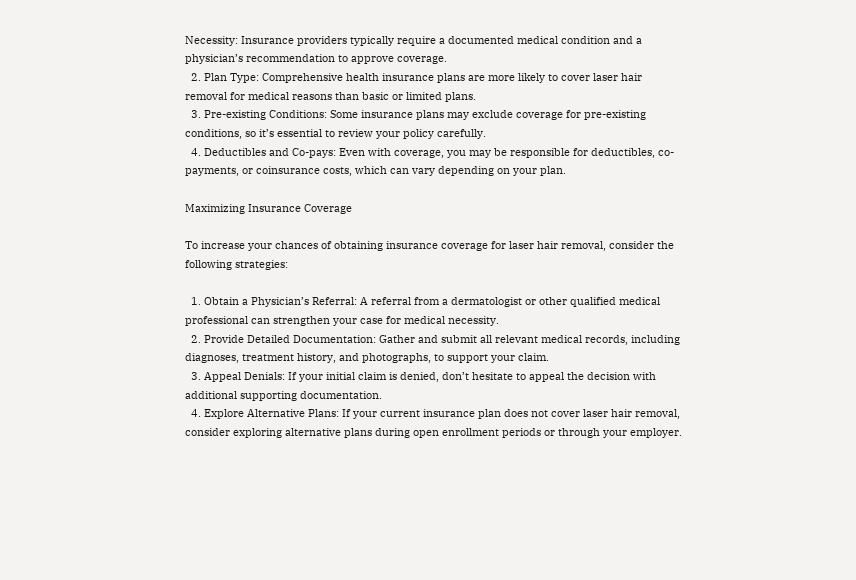Necessity: Insurance providers typically require a documented medical condition and a physician’s recommendation to approve coverage.
  2. Plan Type: Comprehensive health insurance plans are more likely to cover laser hair removal for medical reasons than basic or limited plans.
  3. Pre-existing Conditions: Some insurance plans may exclude coverage for pre-existing conditions, so it’s essential to review your policy carefully.
  4. Deductibles and Co-pays: Even with coverage, you may be responsible for deductibles, co-payments, or coinsurance costs, which can vary depending on your plan.

Maximizing Insurance Coverage

To increase your chances of obtaining insurance coverage for laser hair removal, consider the following strategies:

  1. Obtain a Physician’s Referral: A referral from a dermatologist or other qualified medical professional can strengthen your case for medical necessity.
  2. Provide Detailed Documentation: Gather and submit all relevant medical records, including diagnoses, treatment history, and photographs, to support your claim.
  3. Appeal Denials: If your initial claim is denied, don’t hesitate to appeal the decision with additional supporting documentation.
  4. Explore Alternative Plans: If your current insurance plan does not cover laser hair removal, consider exploring alternative plans during open enrollment periods or through your employer.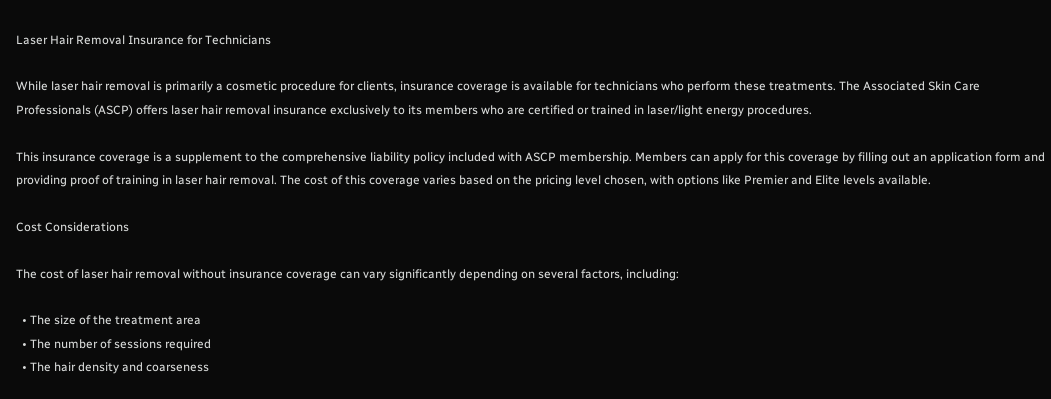Laser Hair Removal Insurance for Technicians

While laser hair removal is primarily a cosmetic procedure for clients, insurance coverage is available for technicians who perform these treatments. The Associated Skin Care Professionals (ASCP) offers laser hair removal insurance exclusively to its members who are certified or trained in laser/light energy procedures.

This insurance coverage is a supplement to the comprehensive liability policy included with ASCP membership. Members can apply for this coverage by filling out an application form and providing proof of training in laser hair removal. The cost of this coverage varies based on the pricing level chosen, with options like Premier and Elite levels available.

Cost Considerations

The cost of laser hair removal without insurance coverage can vary significantly depending on several factors, including:

  • The size of the treatment area
  • The number of sessions required
  • The hair density and coarseness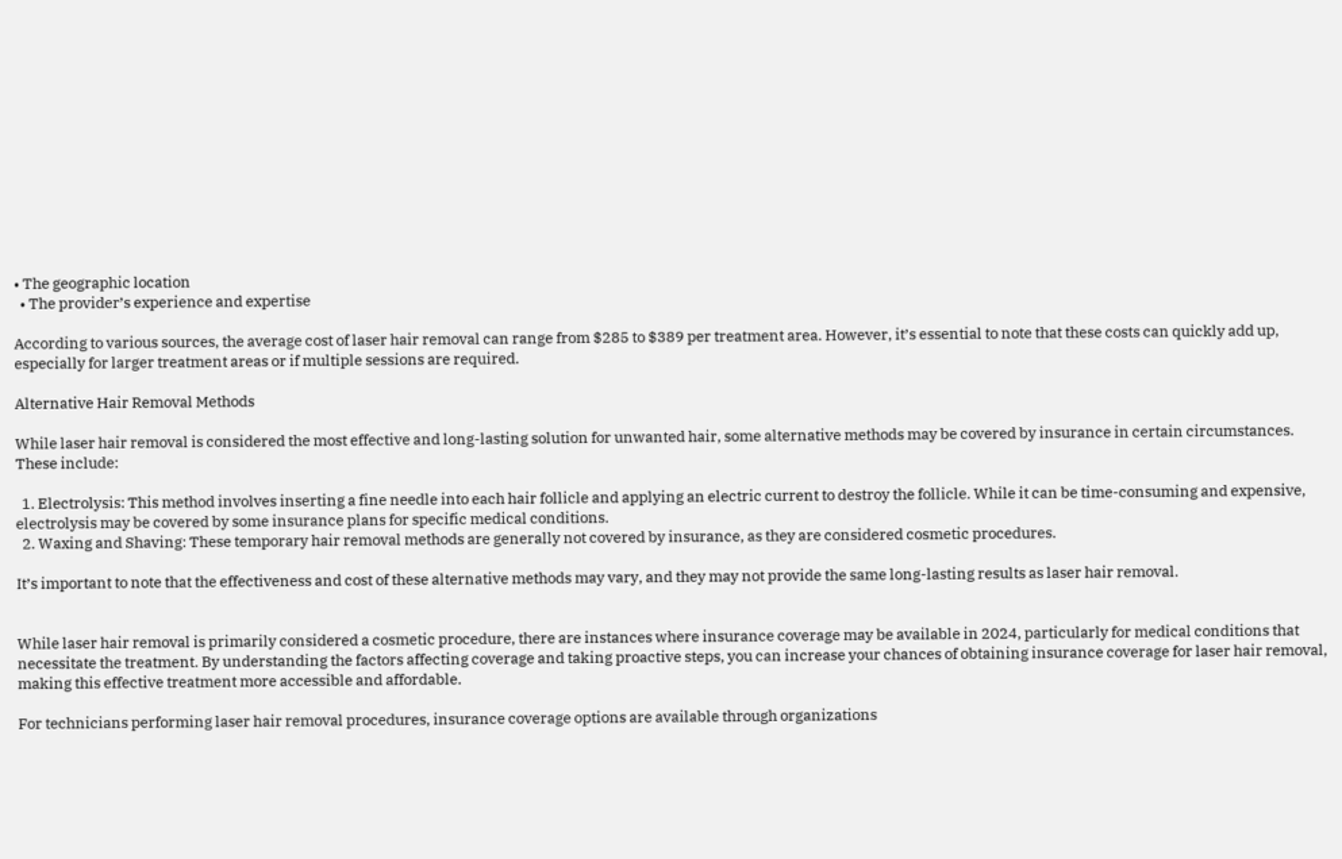• The geographic location
  • The provider’s experience and expertise

According to various sources, the average cost of laser hair removal can range from $285 to $389 per treatment area. However, it’s essential to note that these costs can quickly add up, especially for larger treatment areas or if multiple sessions are required.

Alternative Hair Removal Methods

While laser hair removal is considered the most effective and long-lasting solution for unwanted hair, some alternative methods may be covered by insurance in certain circumstances. These include:

  1. Electrolysis: This method involves inserting a fine needle into each hair follicle and applying an electric current to destroy the follicle. While it can be time-consuming and expensive, electrolysis may be covered by some insurance plans for specific medical conditions.
  2. Waxing and Shaving: These temporary hair removal methods are generally not covered by insurance, as they are considered cosmetic procedures.

It’s important to note that the effectiveness and cost of these alternative methods may vary, and they may not provide the same long-lasting results as laser hair removal.


While laser hair removal is primarily considered a cosmetic procedure, there are instances where insurance coverage may be available in 2024, particularly for medical conditions that necessitate the treatment. By understanding the factors affecting coverage and taking proactive steps, you can increase your chances of obtaining insurance coverage for laser hair removal, making this effective treatment more accessible and affordable.

For technicians performing laser hair removal procedures, insurance coverage options are available through organizations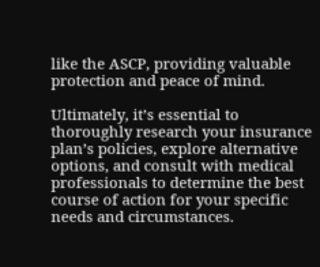like the ASCP, providing valuable protection and peace of mind.

Ultimately, it’s essential to thoroughly research your insurance plan’s policies, explore alternative options, and consult with medical professionals to determine the best course of action for your specific needs and circumstances.